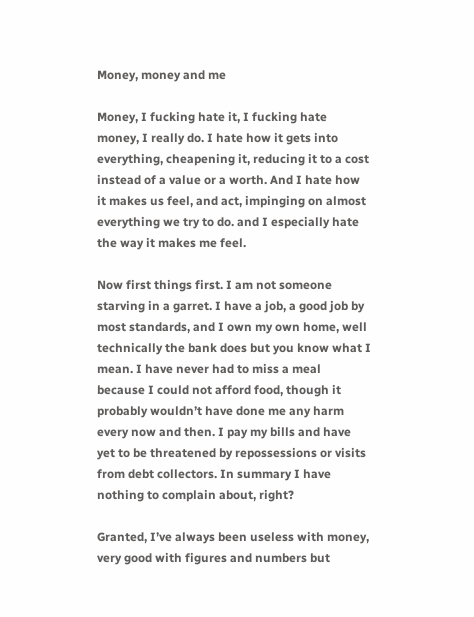Money, money and me

Money, I fucking hate it, I fucking hate money, I really do. I hate how it gets into everything, cheapening it, reducing it to a cost instead of a value or a worth. And I hate how it makes us feel, and act, impinging on almost everything we try to do. and I especially hate the way it makes me feel.

Now first things first. I am not someone starving in a garret. I have a job, a good job by most standards, and I own my own home, well technically the bank does but you know what I mean. I have never had to miss a meal because I could not afford food, though it probably wouldn’t have done me any harm every now and then. I pay my bills and have yet to be threatened by repossessions or visits from debt collectors. In summary I have nothing to complain about, right?

Granted, I’ve always been useless with money, very good with figures and numbers but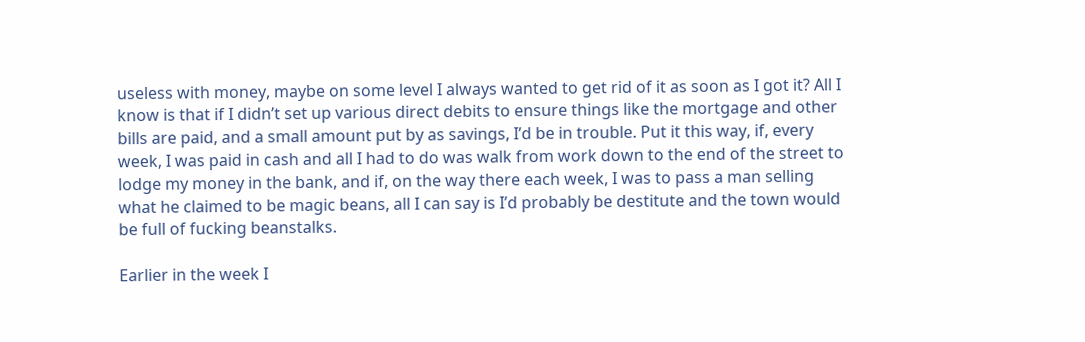useless with money, maybe on some level I always wanted to get rid of it as soon as I got it? All I know is that if I didn’t set up various direct debits to ensure things like the mortgage and other bills are paid, and a small amount put by as savings, I’d be in trouble. Put it this way, if, every week, I was paid in cash and all I had to do was walk from work down to the end of the street to lodge my money in the bank, and if, on the way there each week, I was to pass a man selling what he claimed to be magic beans, all I can say is I’d probably be destitute and the town would be full of fucking beanstalks.

Earlier in the week I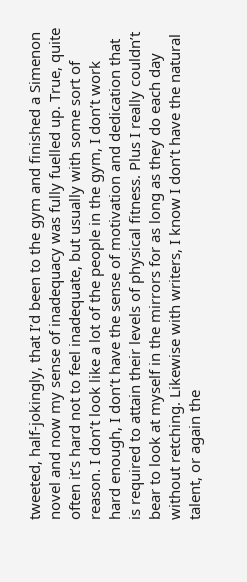tweeted, half-jokingly, that I’d been to the gym and finished a Simenon novel and now my sense of inadequacy was fully fuelled up. True, quite often it’s hard not to feel inadequate, but usually with some sort of reason. I don’t look like a lot of the people in the gym, I don’t work hard enough, I don’t have the sense of motivation and dedication that is required to attain their levels of physical fitness. Plus I really couldn’t bear to look at myself in the mirrors for as long as they do each day without retching. Likewise with writers, I know I don’t have the natural talent, or again the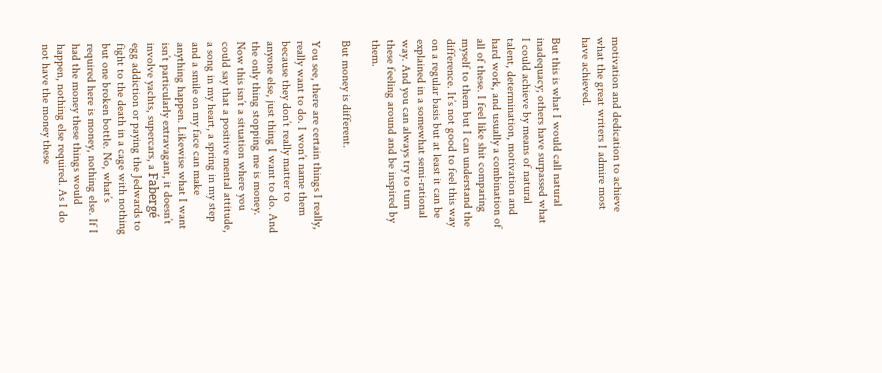motivation and dedication to achieve what the great writers I admire most have achieved.

But this is what I would call natural inadequacy; others have surpassed what I could achieve by means of natural talent, determination, motivation and hard work, and usually a combination of all of these. I feel like shit comparing myself to them but I can understand the difference. It’s not good to feel this way on a regular basis but at least it can be explained in a somewhat semi-rational way. And you can always try to turn these feeling around and be inspired by them.

But money is different.

You see, there are certain things I really, really want to do. I won’t name them because they don’t really matter to anyone else, just thing I want to do. And the only thing stopping me is money. Now this isn’t a situation where you could say that a positive mental attitude, a song in my heart, a spring in my step and a smile on my face can make anything happen. Likewise what I want isn’t particularly extravagant, it doesn’t involve yachts, supercars, a Fabergé egg addiction or paying the Jedwards to fight to the death in a cage with nothing but one broken bottle. No, what’s required here is money, nothing else. If I had the money these things would happen, nothing else required. As I do not have the money these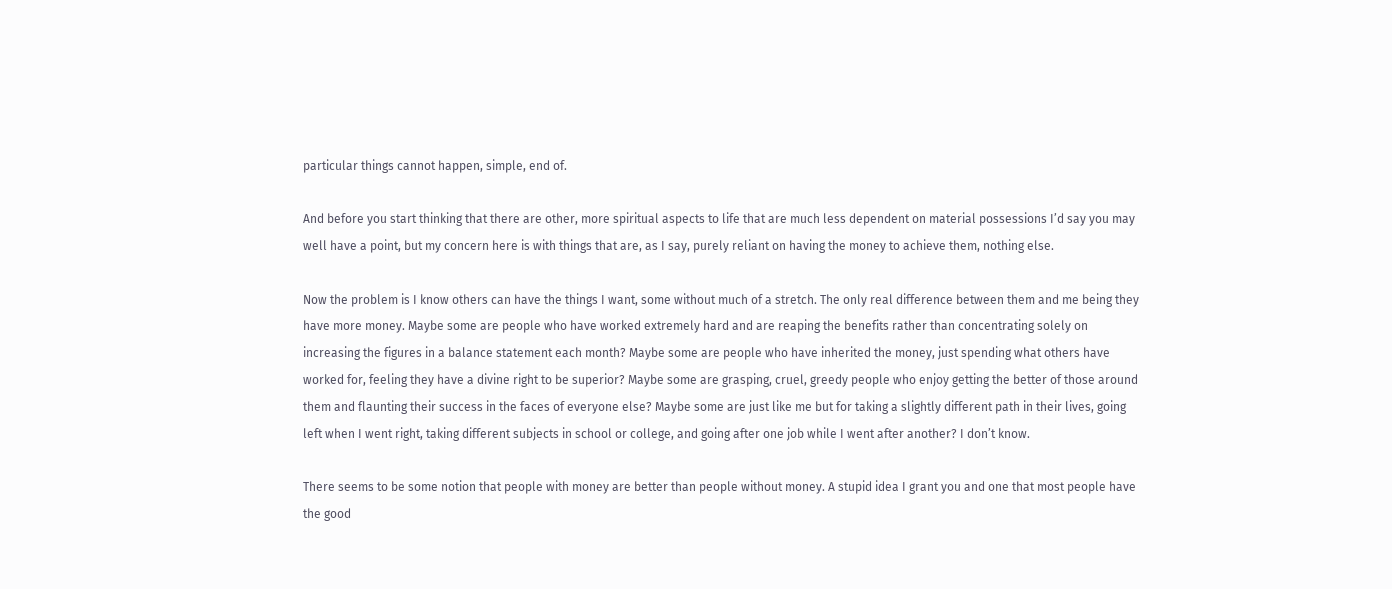particular things cannot happen, simple, end of.

And before you start thinking that there are other, more spiritual aspects to life that are much less dependent on material possessions I’d say you may well have a point, but my concern here is with things that are, as I say, purely reliant on having the money to achieve them, nothing else.

Now the problem is I know others can have the things I want, some without much of a stretch. The only real difference between them and me being they have more money. Maybe some are people who have worked extremely hard and are reaping the benefits rather than concentrating solely on increasing the figures in a balance statement each month? Maybe some are people who have inherited the money, just spending what others have worked for, feeling they have a divine right to be superior? Maybe some are grasping, cruel, greedy people who enjoy getting the better of those around them and flaunting their success in the faces of everyone else? Maybe some are just like me but for taking a slightly different path in their lives, going left when I went right, taking different subjects in school or college, and going after one job while I went after another? I don’t know.

There seems to be some notion that people with money are better than people without money. A stupid idea I grant you and one that most people have the good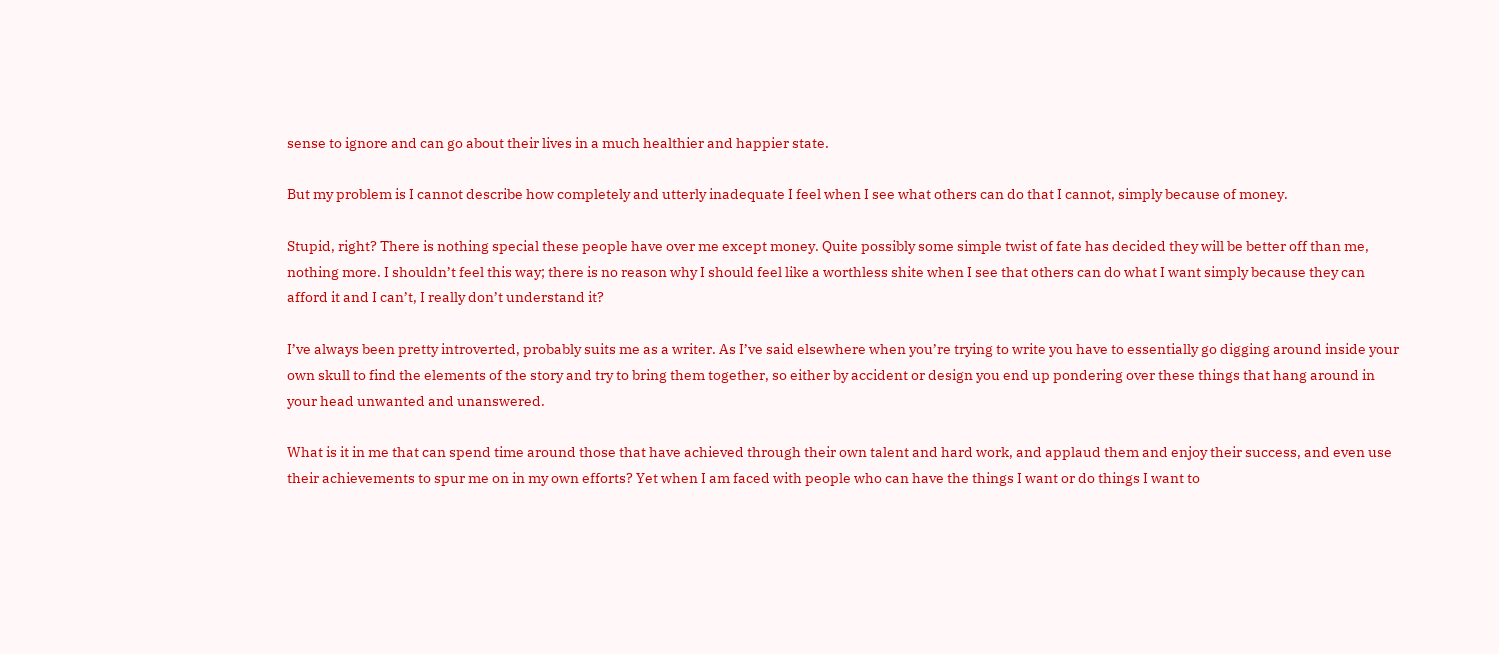sense to ignore and can go about their lives in a much healthier and happier state.

But my problem is I cannot describe how completely and utterly inadequate I feel when I see what others can do that I cannot, simply because of money.

Stupid, right? There is nothing special these people have over me except money. Quite possibly some simple twist of fate has decided they will be better off than me, nothing more. I shouldn’t feel this way; there is no reason why I should feel like a worthless shite when I see that others can do what I want simply because they can afford it and I can’t, I really don’t understand it?

I’ve always been pretty introverted, probably suits me as a writer. As I’ve said elsewhere when you’re trying to write you have to essentially go digging around inside your own skull to find the elements of the story and try to bring them together, so either by accident or design you end up pondering over these things that hang around in your head unwanted and unanswered.

What is it in me that can spend time around those that have achieved through their own talent and hard work, and applaud them and enjoy their success, and even use their achievements to spur me on in my own efforts? Yet when I am faced with people who can have the things I want or do things I want to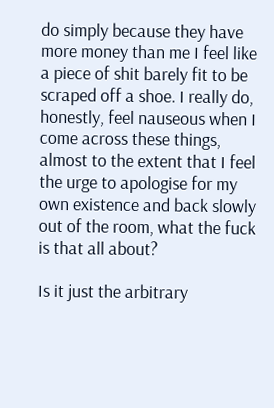do simply because they have more money than me I feel like a piece of shit barely fit to be scraped off a shoe. I really do, honestly, feel nauseous when I come across these things, almost to the extent that I feel the urge to apologise for my own existence and back slowly out of the room, what the fuck is that all about?

Is it just the arbitrary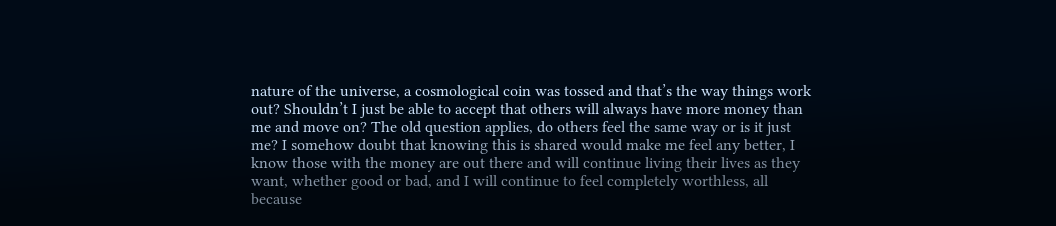nature of the universe, a cosmological coin was tossed and that’s the way things work out? Shouldn’t I just be able to accept that others will always have more money than me and move on? The old question applies, do others feel the same way or is it just me? I somehow doubt that knowing this is shared would make me feel any better, I know those with the money are out there and will continue living their lives as they want, whether good or bad, and I will continue to feel completely worthless, all because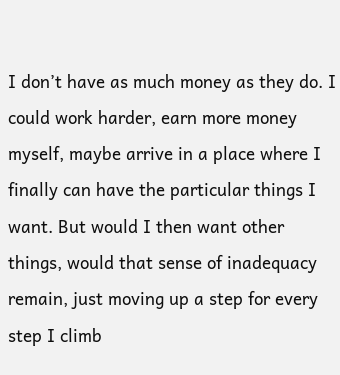I don’t have as much money as they do. I could work harder, earn more money myself, maybe arrive in a place where I finally can have the particular things I want. But would I then want other things, would that sense of inadequacy remain, just moving up a step for every step I climb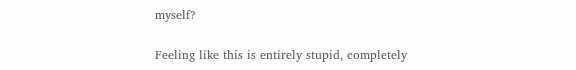myself?

Feeling like this is entirely stupid, completely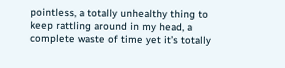pointless, a totally unhealthy thing to keep rattling around in my head, a complete waste of time yet it’s totally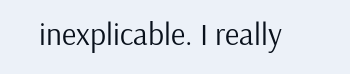inexplicable. I really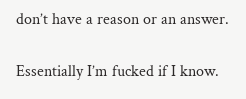don’t have a reason or an answer.

Essentially I’m fucked if I know.